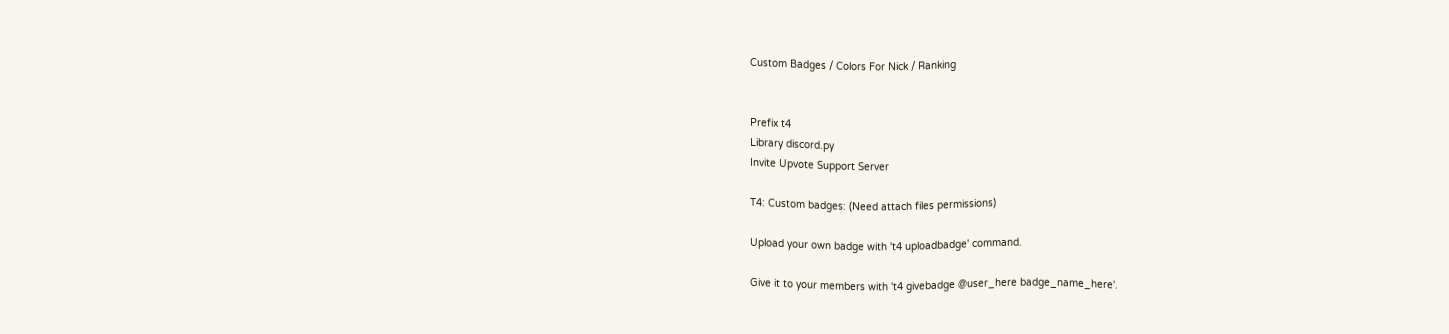Custom Badges / Colors For Nick / Ranking


Prefix t4
Library discord.py
Invite Upvote Support Server

T4: Custom badges: (Need attach files permissions)

Upload your own badge with 't4 uploadbadge' command.

Give it to your members with 't4 givebadge @user_here badge_name_here'.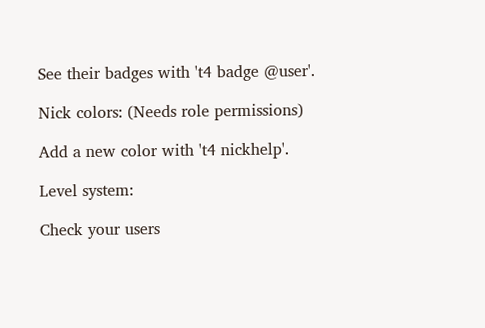See their badges with 't4 badge @user'.

Nick colors: (Needs role permissions)

Add a new color with 't4 nickhelp'.

Level system:

Check your users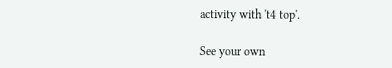activity with 't4 top'.

See your own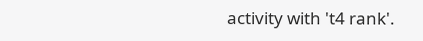activity with 't4 rank'.